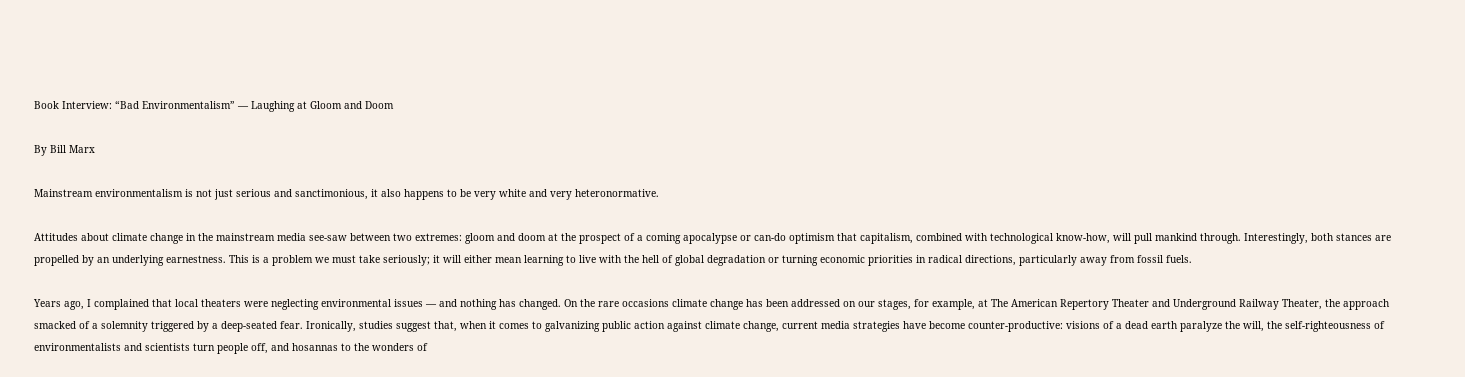Book Interview: “Bad Environmentalism” — Laughing at Gloom and Doom

By Bill Marx

Mainstream environmentalism is not just serious and sanctimonious, it also happens to be very white and very heteronormative.

Attitudes about climate change in the mainstream media see-saw between two extremes: gloom and doom at the prospect of a coming apocalypse or can-do optimism that capitalism, combined with technological know-how, will pull mankind through. Interestingly, both stances are propelled by an underlying earnestness. This is a problem we must take seriously; it will either mean learning to live with the hell of global degradation or turning economic priorities in radical directions, particularly away from fossil fuels.

Years ago, I complained that local theaters were neglecting environmental issues — and nothing has changed. On the rare occasions climate change has been addressed on our stages, for example, at The American Repertory Theater and Underground Railway Theater, the approach smacked of a solemnity triggered by a deep-seated fear. Ironically, studies suggest that, when it comes to galvanizing public action against climate change, current media strategies have become counter-productive: visions of a dead earth paralyze the will, the self-righteousness of environmentalists and scientists turn people off, and hosannas to the wonders of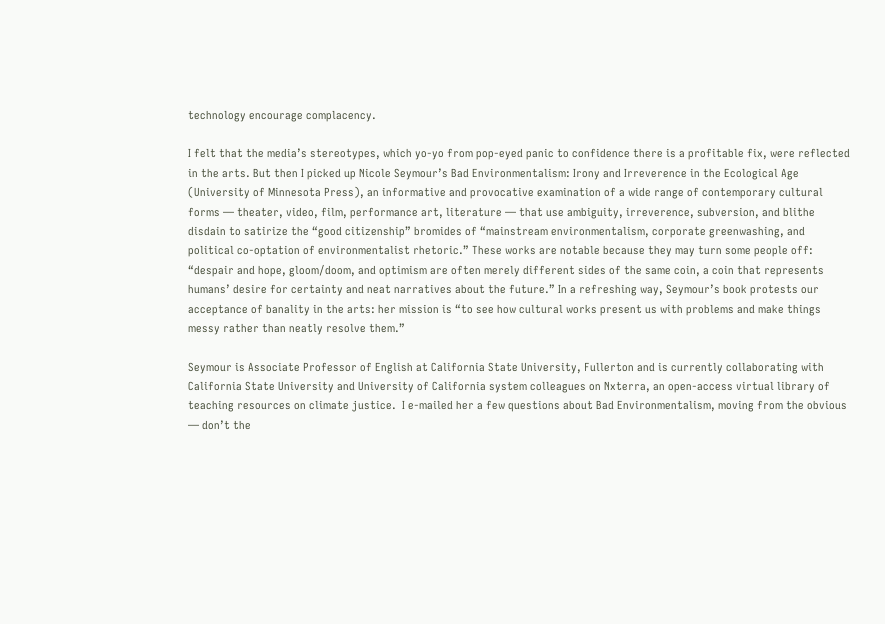technology encourage complacency.

I felt that the media’s stereotypes, which yo-yo from pop-eyed panic to confidence there is a profitable fix, were reflected in the arts. But then I picked up Nicole Seymour’s Bad Environmentalism: Irony and Irreverence in the Ecological Age (University of Minnesota Press), an informative and provocative examination of a wide range of contemporary cultural forms — theater, video, film, performance art, literature — that use ambiguity, irreverence, subversion, and blithe disdain to satirize the “good citizenship” bromides of “mainstream environmentalism, corporate greenwashing, and political co-optation of environmentalist rhetoric.” These works are notable because they may turn some people off: “despair and hope, gloom/doom, and optimism are often merely different sides of the same coin, a coin that represents humans’ desire for certainty and neat narratives about the future.” In a refreshing way, Seymour’s book protests our acceptance of banality in the arts: her mission is “to see how cultural works present us with problems and make things messy rather than neatly resolve them.”

Seymour is Associate Professor of English at California State University, Fullerton and is currently collaborating with California State University and University of California system colleagues on Nxterra, an open-access virtual library of teaching resources on climate justice.  I e-mailed her a few questions about Bad Environmentalism, moving from the obvious — don’t the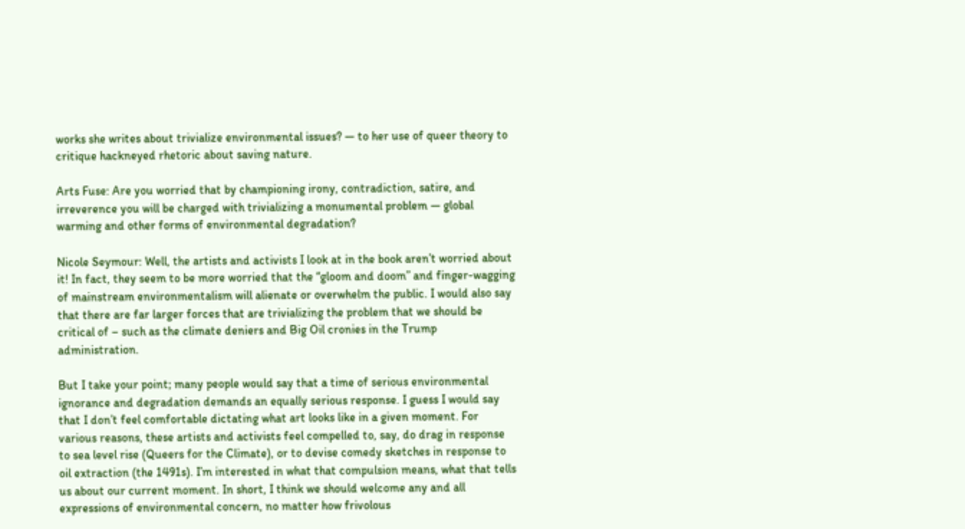works she writes about trivialize environmental issues? — to her use of queer theory to critique hackneyed rhetoric about saving nature.

Arts Fuse: Are you worried that by championing irony, contradiction, satire, and irreverence you will be charged with trivializing a monumental problem — global warming and other forms of environmental degradation?

Nicole Seymour: Well, the artists and activists I look at in the book aren’t worried about it! In fact, they seem to be more worried that the “gloom and doom” and finger-wagging of mainstream environmentalism will alienate or overwhelm the public. I would also say that there are far larger forces that are trivializing the problem that we should be critical of – such as the climate deniers and Big Oil cronies in the Trump administration.

But I take your point; many people would say that a time of serious environmental ignorance and degradation demands an equally serious response. I guess I would say that I don’t feel comfortable dictating what art looks like in a given moment. For various reasons, these artists and activists feel compelled to, say, do drag in response to sea level rise (Queers for the Climate), or to devise comedy sketches in response to oil extraction (the 1491s). I’m interested in what that compulsion means, what that tells us about our current moment. In short, I think we should welcome any and all expressions of environmental concern, no matter how frivolous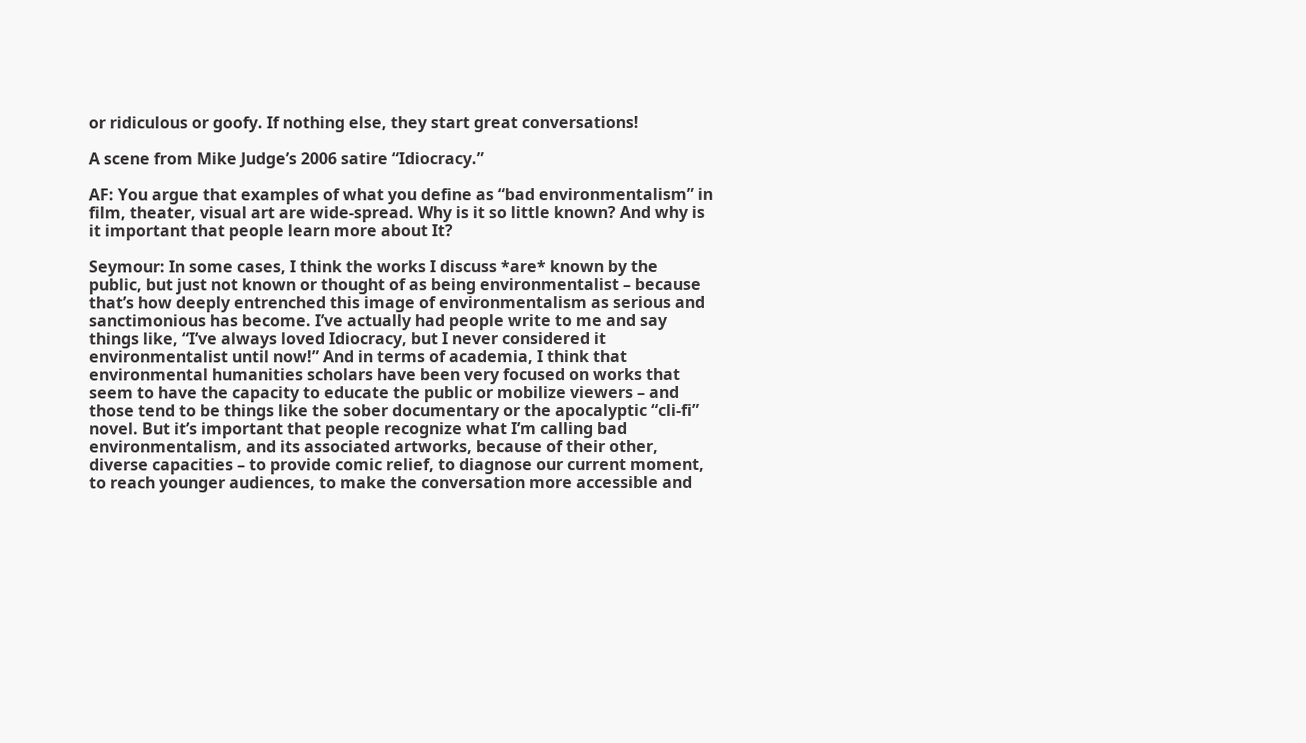or ridiculous or goofy. If nothing else, they start great conversations!

A scene from Mike Judge’s 2006 satire “Idiocracy.”

AF: You argue that examples of what you define as “bad environmentalism” in film, theater, visual art are wide-spread. Why is it so little known? And why is it important that people learn more about It?

Seymour: In some cases, I think the works I discuss *are* known by the public, but just not known or thought of as being environmentalist – because that’s how deeply entrenched this image of environmentalism as serious and sanctimonious has become. I’ve actually had people write to me and say things like, “I’ve always loved Idiocracy, but I never considered it environmentalist until now!” And in terms of academia, I think that environmental humanities scholars have been very focused on works that seem to have the capacity to educate the public or mobilize viewers – and those tend to be things like the sober documentary or the apocalyptic “cli-fi” novel. But it’s important that people recognize what I’m calling bad environmentalism, and its associated artworks, because of their other, diverse capacities – to provide comic relief, to diagnose our current moment, to reach younger audiences, to make the conversation more accessible and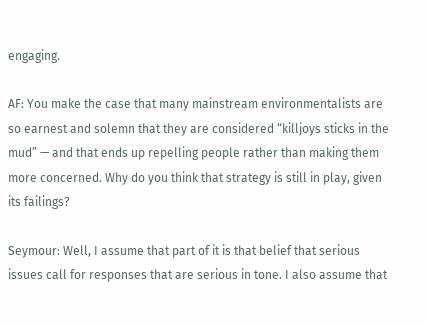engaging.

AF: You make the case that many mainstream environmentalists are so earnest and solemn that they are considered “killjoys sticks in the mud” — and that ends up repelling people rather than making them more concerned. Why do you think that strategy is still in play, given its failings?

Seymour: Well, I assume that part of it is that belief that serious issues call for responses that are serious in tone. I also assume that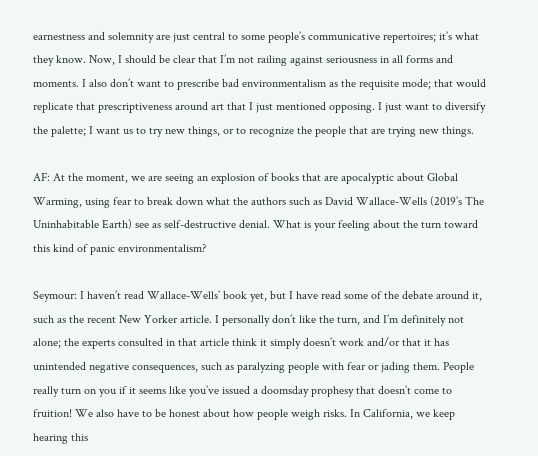earnestness and solemnity are just central to some people’s communicative repertoires; it’s what they know. Now, I should be clear that I’m not railing against seriousness in all forms and moments. I also don’t want to prescribe bad environmentalism as the requisite mode; that would replicate that prescriptiveness around art that I just mentioned opposing. I just want to diversify the palette; I want us to try new things, or to recognize the people that are trying new things.

AF: At the moment, we are seeing an explosion of books that are apocalyptic about Global Warming, using fear to break down what the authors such as David Wallace-Wells (2019’s The Uninhabitable Earth) see as self-destructive denial. What is your feeling about the turn toward this kind of panic environmentalism?

Seymour: I haven’t read Wallace-Wells’ book yet, but I have read some of the debate around it, such as the recent New Yorker article. I personally don’t like the turn, and I’m definitely not alone; the experts consulted in that article think it simply doesn’t work and/or that it has unintended negative consequences, such as paralyzing people with fear or jading them. People really turn on you if it seems like you’ve issued a doomsday prophesy that doesn’t come to fruition! We also have to be honest about how people weigh risks. In California, we keep hearing this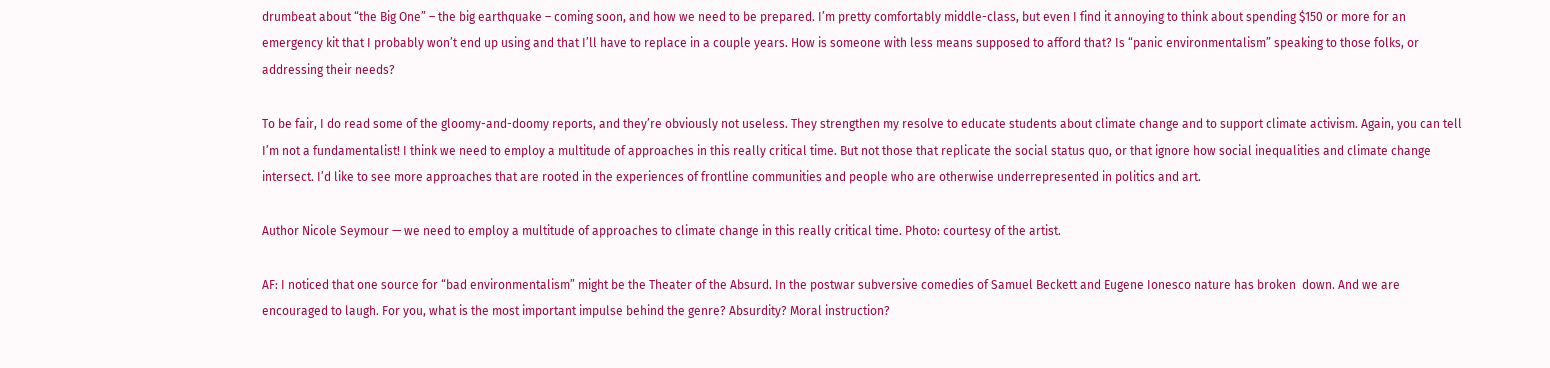drumbeat about “the Big One” – the big earthquake – coming soon, and how we need to be prepared. I’m pretty comfortably middle-class, but even I find it annoying to think about spending $150 or more for an emergency kit that I probably won’t end up using and that I’ll have to replace in a couple years. How is someone with less means supposed to afford that? Is “panic environmentalism” speaking to those folks, or addressing their needs?

To be fair, I do read some of the gloomy-and-doomy reports, and they’re obviously not useless. They strengthen my resolve to educate students about climate change and to support climate activism. Again, you can tell I’m not a fundamentalist! I think we need to employ a multitude of approaches in this really critical time. But not those that replicate the social status quo, or that ignore how social inequalities and climate change intersect. I’d like to see more approaches that are rooted in the experiences of frontline communities and people who are otherwise underrepresented in politics and art.

Author Nicole Seymour — we need to employ a multitude of approaches to climate change in this really critical time. Photo: courtesy of the artist.

AF: I noticed that one source for “bad environmentalism” might be the Theater of the Absurd. In the postwar subversive comedies of Samuel Beckett and Eugene Ionesco nature has broken  down. And we are encouraged to laugh. For you, what is the most important impulse behind the genre? Absurdity? Moral instruction?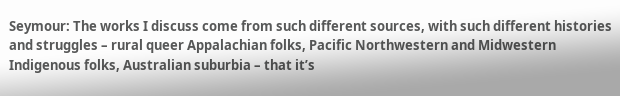Seymour: The works I discuss come from such different sources, with such different histories and struggles – rural queer Appalachian folks, Pacific Northwestern and Midwestern Indigenous folks, Australian suburbia – that it’s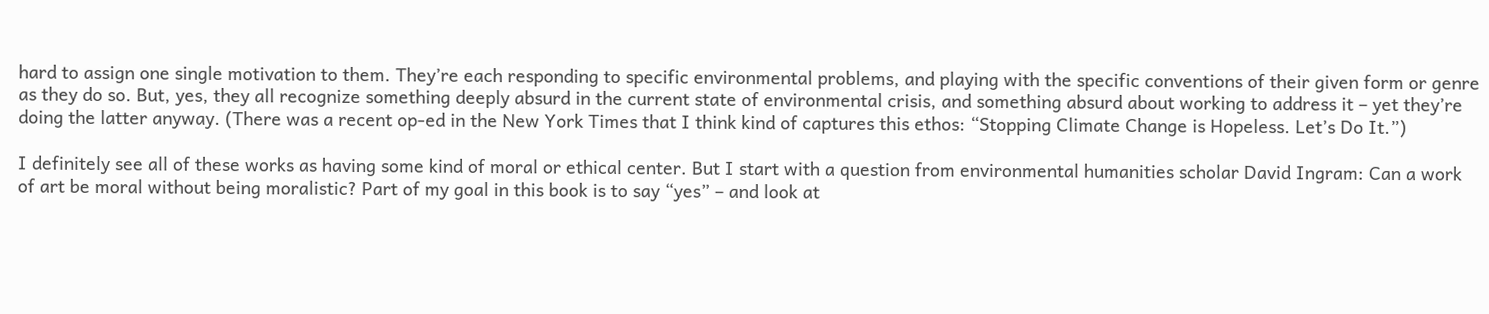hard to assign one single motivation to them. They’re each responding to specific environmental problems, and playing with the specific conventions of their given form or genre as they do so. But, yes, they all recognize something deeply absurd in the current state of environmental crisis, and something absurd about working to address it – yet they’re doing the latter anyway. (There was a recent op-ed in the New York Times that I think kind of captures this ethos: “Stopping Climate Change is Hopeless. Let’s Do It.”)

I definitely see all of these works as having some kind of moral or ethical center. But I start with a question from environmental humanities scholar David Ingram: Can a work of art be moral without being moralistic? Part of my goal in this book is to say “yes” – and look at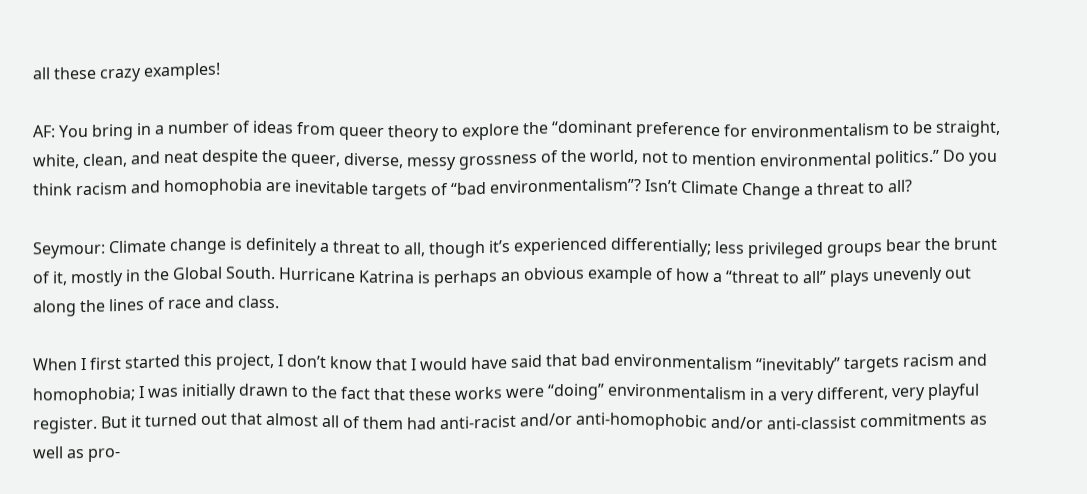all these crazy examples!

AF: You bring in a number of ideas from queer theory to explore the “dominant preference for environmentalism to be straight, white, clean, and neat despite the queer, diverse, messy grossness of the world, not to mention environmental politics.” Do you think racism and homophobia are inevitable targets of “bad environmentalism”? Isn’t Climate Change a threat to all?

Seymour: Climate change is definitely a threat to all, though it’s experienced differentially; less privileged groups bear the brunt of it, mostly in the Global South. Hurricane Katrina is perhaps an obvious example of how a “threat to all” plays unevenly out along the lines of race and class.

When I first started this project, I don’t know that I would have said that bad environmentalism “inevitably” targets racism and homophobia; I was initially drawn to the fact that these works were “doing” environmentalism in a very different, very playful register. But it turned out that almost all of them had anti-racist and/or anti-homophobic and/or anti-classist commitments as well as pro-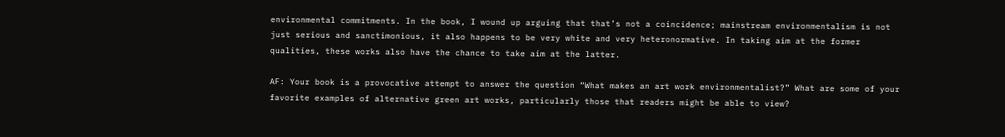environmental commitments. In the book, I wound up arguing that that’s not a coincidence; mainstream environmentalism is not just serious and sanctimonious, it also happens to be very white and very heteronormative. In taking aim at the former qualities, these works also have the chance to take aim at the latter.

AF: Your book is a provocative attempt to answer the question “What makes an art work environmentalist?” What are some of your favorite examples of alternative green art works, particularly those that readers might be able to view?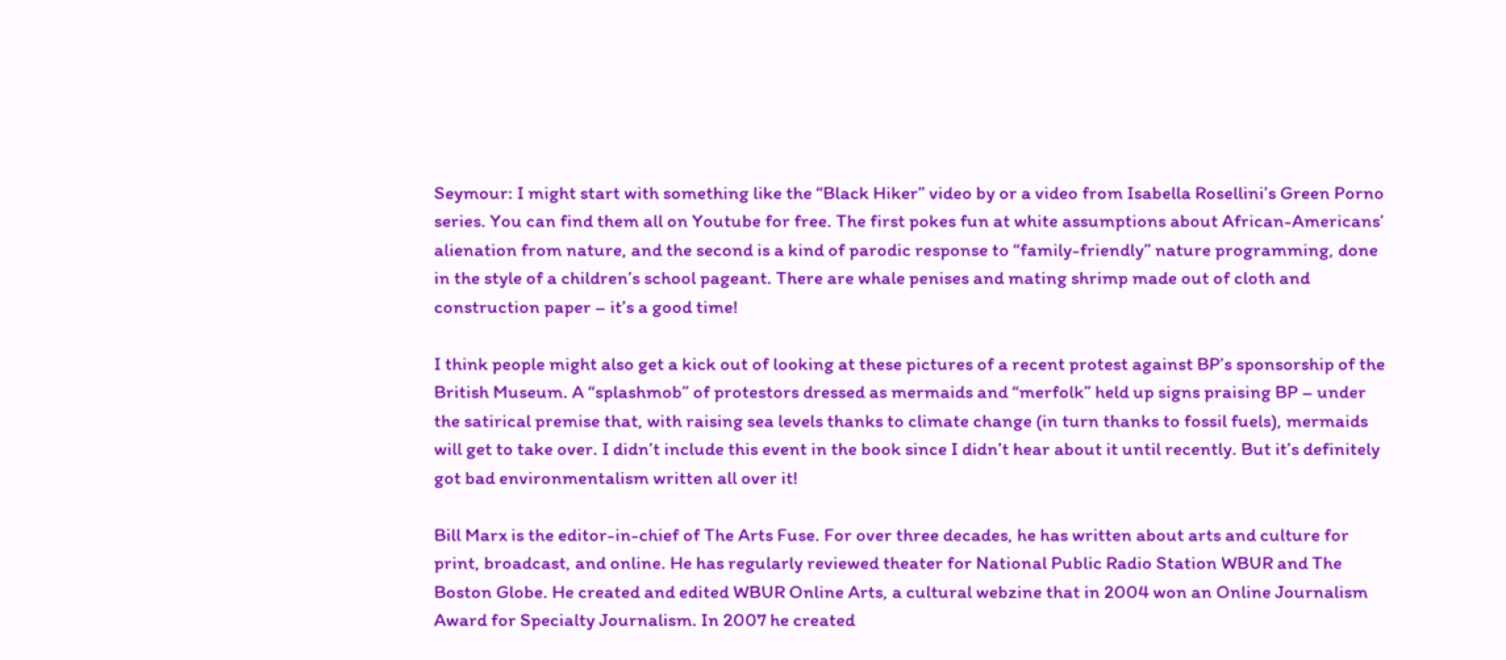Seymour: I might start with something like the “Black Hiker” video by or a video from Isabella Rosellini’s Green Porno series. You can find them all on Youtube for free. The first pokes fun at white assumptions about African-Americans’ alienation from nature, and the second is a kind of parodic response to “family-friendly” nature programming, done in the style of a children’s school pageant. There are whale penises and mating shrimp made out of cloth and construction paper – it’s a good time!

I think people might also get a kick out of looking at these pictures of a recent protest against BP’s sponsorship of the British Museum. A “splashmob” of protestors dressed as mermaids and “merfolk” held up signs praising BP – under the satirical premise that, with raising sea levels thanks to climate change (in turn thanks to fossil fuels), mermaids will get to take over. I didn’t include this event in the book since I didn’t hear about it until recently. But it’s definitely got bad environmentalism written all over it!

Bill Marx is the editor-in-chief of The Arts Fuse. For over three decades, he has written about arts and culture for print, broadcast, and online. He has regularly reviewed theater for National Public Radio Station WBUR and The Boston Globe. He created and edited WBUR Online Arts, a cultural webzine that in 2004 won an Online Journalism Award for Specialty Journalism. In 2007 he created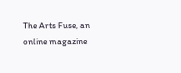The Arts Fuse, an online magazine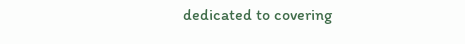dedicated to covering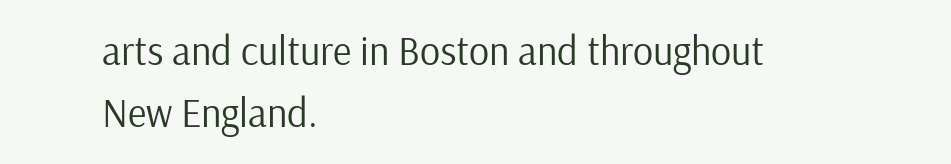arts and culture in Boston and throughout New England.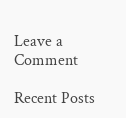Leave a Comment

Recent Posts